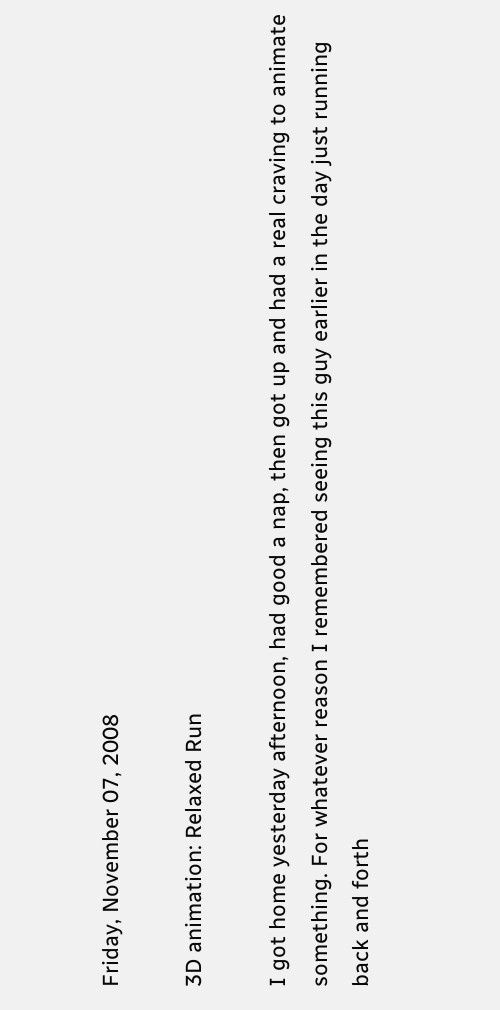Friday, November 07, 2008

3D animation: Relaxed Run

I got home yesterday afternoon, had good a nap, then got up and had a real craving to animate something. For whatever reason I remembered seeing this guy earlier in the day just running back and forth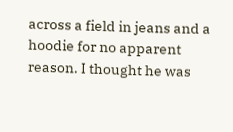across a field in jeans and a hoodie for no apparent reason. I thought he was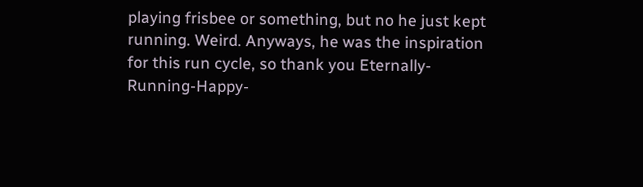playing frisbee or something, but no he just kept running. Weird. Anyways, he was the inspiration for this run cycle, so thank you Eternally-Running-Happy-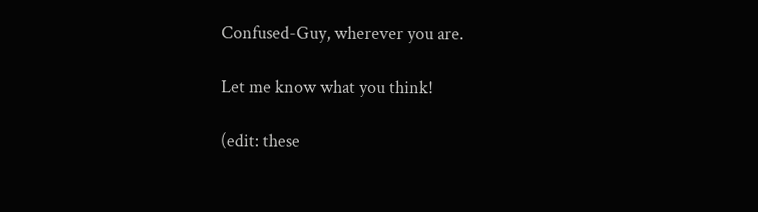Confused-Guy, wherever you are.

Let me know what you think!

(edit: these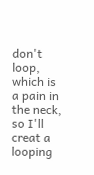don't loop, which is a pain in the neck, so I'll creat a looping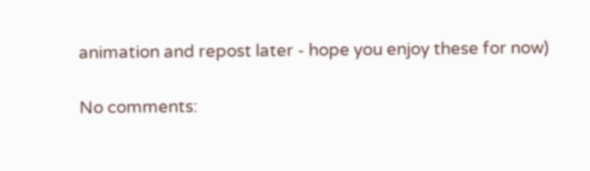animation and repost later - hope you enjoy these for now)

No comments: